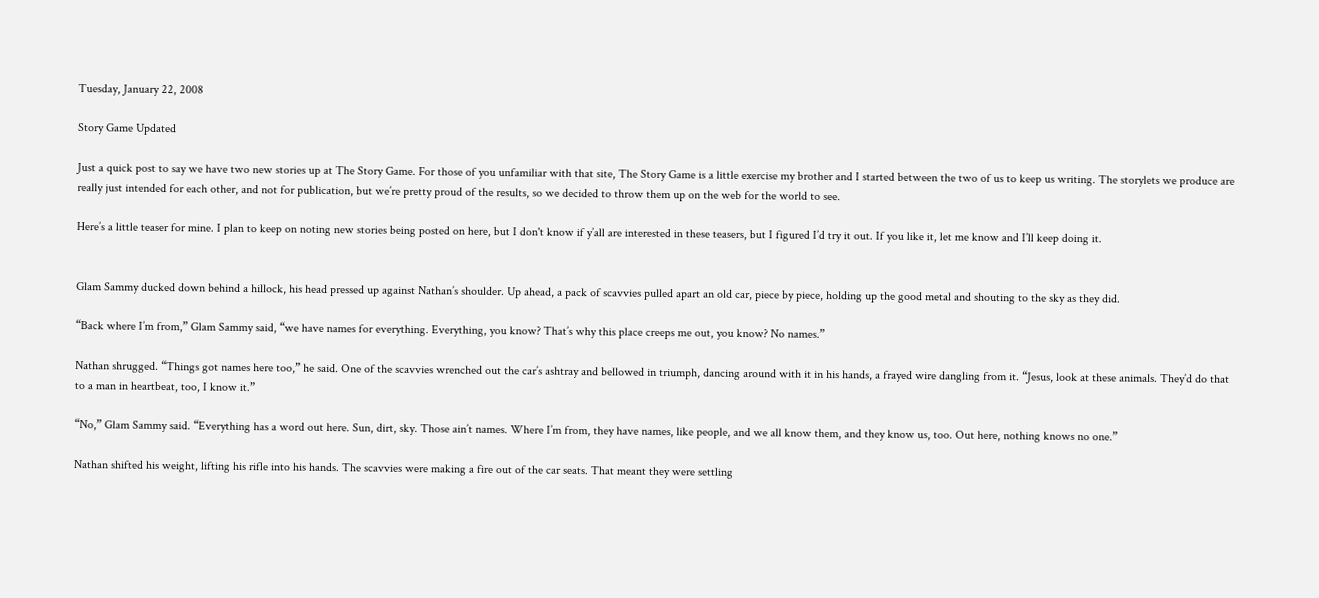Tuesday, January 22, 2008

Story Game Updated

Just a quick post to say we have two new stories up at The Story Game. For those of you unfamiliar with that site, The Story Game is a little exercise my brother and I started between the two of us to keep us writing. The storylets we produce are really just intended for each other, and not for publication, but we’re pretty proud of the results, so we decided to throw them up on the web for the world to see.

Here’s a little teaser for mine. I plan to keep on noting new stories being posted on here, but I don't know if y’all are interested in these teasers, but I figured I’d try it out. If you like it, let me know and I’ll keep doing it.


Glam Sammy ducked down behind a hillock, his head pressed up against Nathan’s shoulder. Up ahead, a pack of scavvies pulled apart an old car, piece by piece, holding up the good metal and shouting to the sky as they did.

“Back where I’m from,” Glam Sammy said, “we have names for everything. Everything, you know? That’s why this place creeps me out, you know? No names.”

Nathan shrugged. “Things got names here too,” he said. One of the scavvies wrenched out the car’s ashtray and bellowed in triumph, dancing around with it in his hands, a frayed wire dangling from it. “Jesus, look at these animals. They’d do that to a man in heartbeat, too, I know it.”

“No,” Glam Sammy said. “Everything has a word out here. Sun, dirt, sky. Those ain’t names. Where I’m from, they have names, like people, and we all know them, and they know us, too. Out here, nothing knows no one.”

Nathan shifted his weight, lifting his rifle into his hands. The scavvies were making a fire out of the car seats. That meant they were settling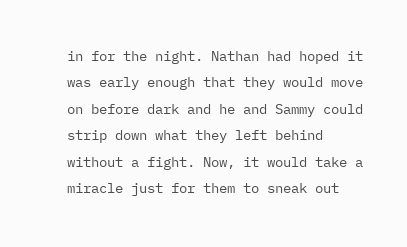in for the night. Nathan had hoped it was early enough that they would move on before dark and he and Sammy could strip down what they left behind without a fight. Now, it would take a miracle just for them to sneak out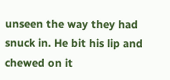unseen the way they had snuck in. He bit his lip and chewed on it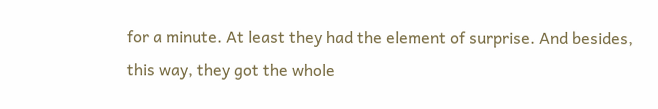for a minute. At least they had the element of surprise. And besides, this way, they got the whole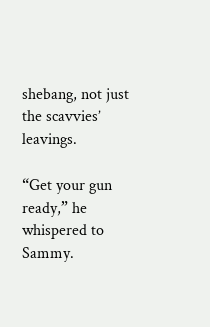shebang, not just the scavvies’ leavings.

“Get your gun ready,” he whispered to Sammy.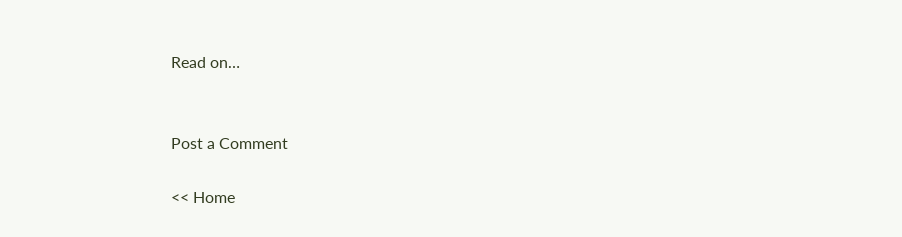Read on…


Post a Comment

<< Home